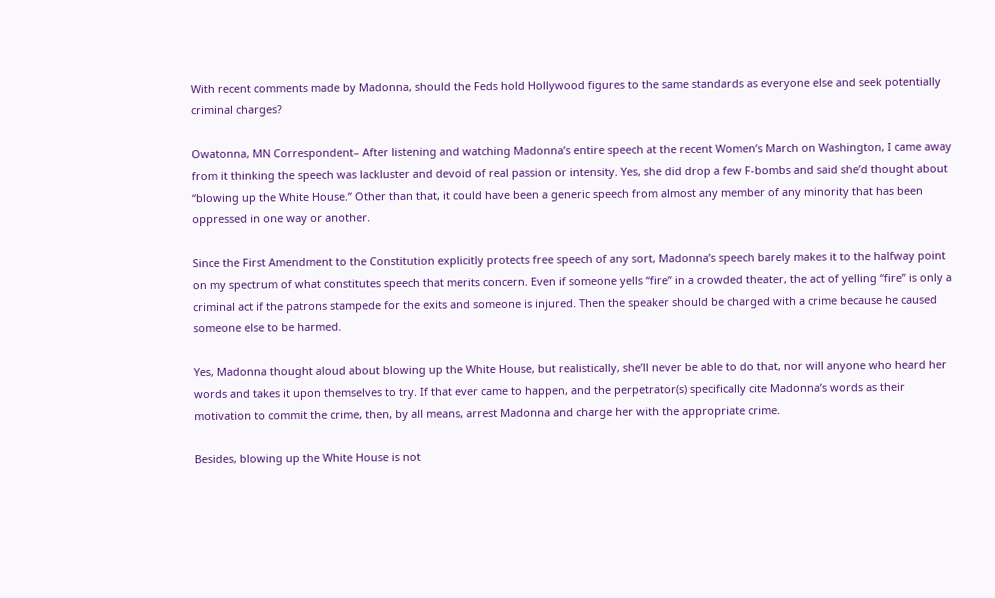With recent comments made by Madonna, should the Feds hold Hollywood figures to the same standards as everyone else and seek potentially criminal charges?

Owatonna, MN Correspondent– After listening and watching Madonna’s entire speech at the recent Women’s March on Washington, I came away from it thinking the speech was lackluster and devoid of real passion or intensity. Yes, she did drop a few F-bombs and said she’d thought about “blowing up the White House.” Other than that, it could have been a generic speech from almost any member of any minority that has been oppressed in one way or another.

Since the First Amendment to the Constitution explicitly protects free speech of any sort, Madonna’s speech barely makes it to the halfway point on my spectrum of what constitutes speech that merits concern. Even if someone yells “fire” in a crowded theater, the act of yelling “fire” is only a criminal act if the patrons stampede for the exits and someone is injured. Then the speaker should be charged with a crime because he caused someone else to be harmed.

Yes, Madonna thought aloud about blowing up the White House, but realistically, she’ll never be able to do that, nor will anyone who heard her words and takes it upon themselves to try. If that ever came to happen, and the perpetrator(s) specifically cite Madonna’s words as their motivation to commit the crime, then, by all means, arrest Madonna and charge her with the appropriate crime.

Besides, blowing up the White House is not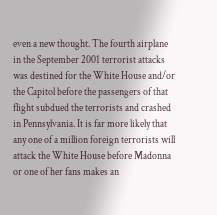even a new thought. The fourth airplane in the September 2001 terrorist attacks was destined for the White House and/or the Capitol before the passengers of that flight subdued the terrorists and crashed in Pennsylvania. It is far more likely that any one of a million foreign terrorists will attack the White House before Madonna or one of her fans makes an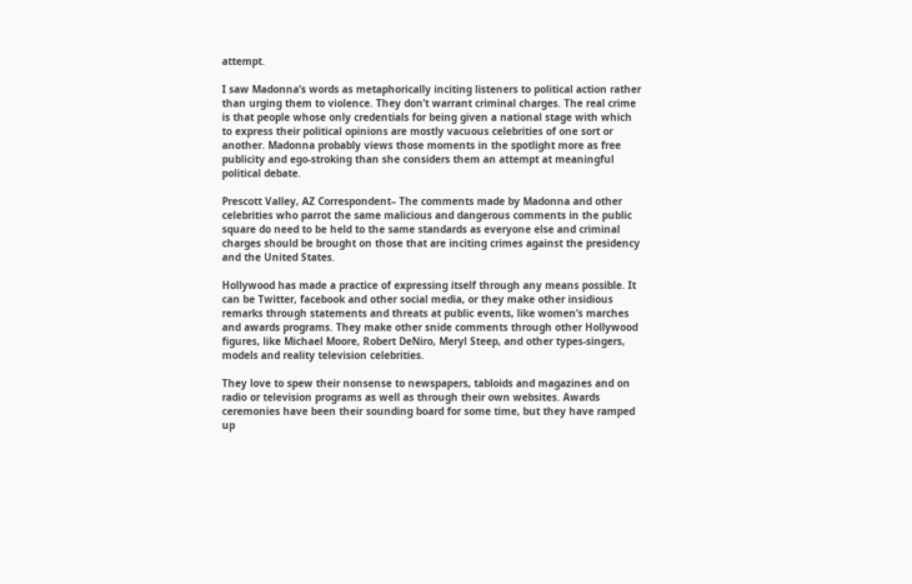attempt.

I saw Madonna’s words as metaphorically inciting listeners to political action rather than urging them to violence. They don’t warrant criminal charges. The real crime is that people whose only credentials for being given a national stage with which to express their political opinions are mostly vacuous celebrities of one sort or another. Madonna probably views those moments in the spotlight more as free publicity and ego-stroking than she considers them an attempt at meaningful political debate.

Prescott Valley, AZ Correspondent– The comments made by Madonna and other celebrities who parrot the same malicious and dangerous comments in the public square do need to be held to the same standards as everyone else and criminal charges should be brought on those that are inciting crimes against the presidency and the United States.

Hollywood has made a practice of expressing itself through any means possible. It can be Twitter, facebook and other social media, or they make other insidious remarks through statements and threats at public events, like women’s marches and awards programs. They make other snide comments through other Hollywood figures, like Michael Moore, Robert DeNiro, Meryl Steep, and other types-singers, models and reality television celebrities.

They love to spew their nonsense to newspapers, tabloids and magazines and on radio or television programs as well as through their own websites. Awards ceremonies have been their sounding board for some time, but they have ramped up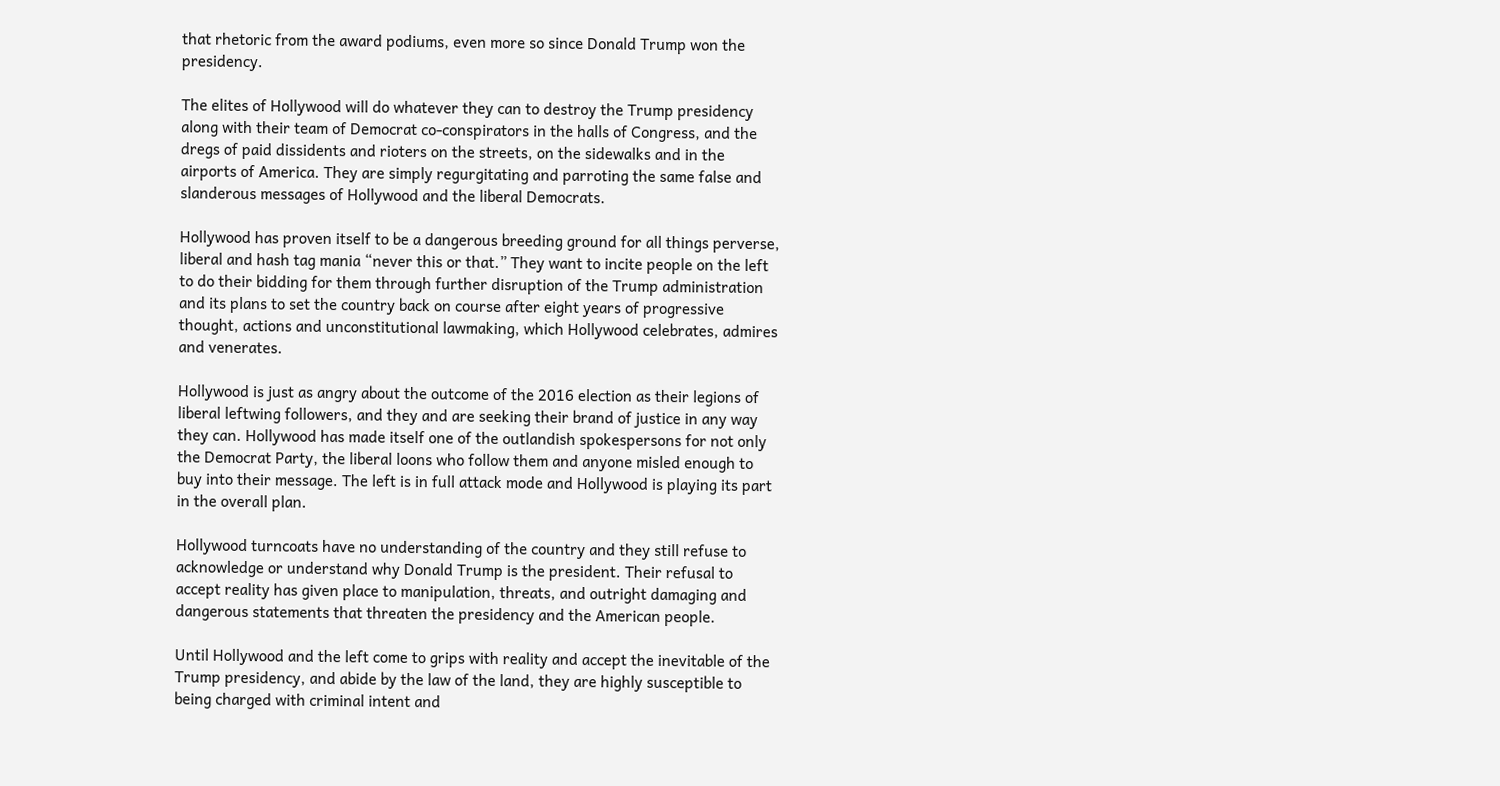that rhetoric from the award podiums, even more so since Donald Trump won the presidency.

The elites of Hollywood will do whatever they can to destroy the Trump presidency along with their team of Democrat co-conspirators in the halls of Congress, and the dregs of paid dissidents and rioters on the streets, on the sidewalks and in the airports of America. They are simply regurgitating and parroting the same false and slanderous messages of Hollywood and the liberal Democrats.

Hollywood has proven itself to be a dangerous breeding ground for all things perverse, liberal and hash tag mania “never this or that.” They want to incite people on the left to do their bidding for them through further disruption of the Trump administration and its plans to set the country back on course after eight years of progressive thought, actions and unconstitutional lawmaking, which Hollywood celebrates, admires and venerates.

Hollywood is just as angry about the outcome of the 2016 election as their legions of liberal leftwing followers, and they and are seeking their brand of justice in any way they can. Hollywood has made itself one of the outlandish spokespersons for not only the Democrat Party, the liberal loons who follow them and anyone misled enough to buy into their message. The left is in full attack mode and Hollywood is playing its part in the overall plan.

Hollywood turncoats have no understanding of the country and they still refuse to acknowledge or understand why Donald Trump is the president. Their refusal to accept reality has given place to manipulation, threats, and outright damaging and dangerous statements that threaten the presidency and the American people.

Until Hollywood and the left come to grips with reality and accept the inevitable of the Trump presidency, and abide by the law of the land, they are highly susceptible to being charged with criminal intent and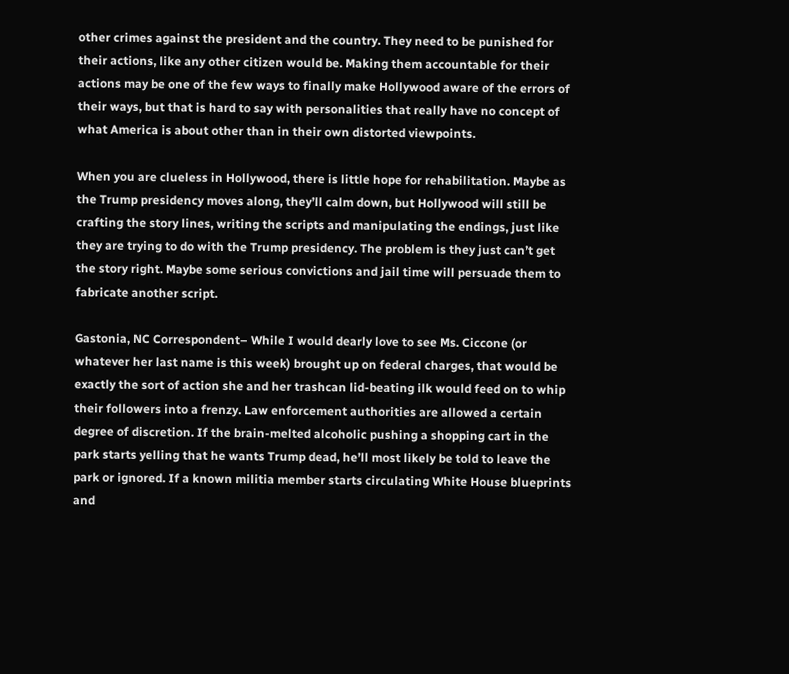other crimes against the president and the country. They need to be punished for their actions, like any other citizen would be. Making them accountable for their actions may be one of the few ways to finally make Hollywood aware of the errors of their ways, but that is hard to say with personalities that really have no concept of what America is about other than in their own distorted viewpoints.

When you are clueless in Hollywood, there is little hope for rehabilitation. Maybe as the Trump presidency moves along, they’ll calm down, but Hollywood will still be crafting the story lines, writing the scripts and manipulating the endings, just like they are trying to do with the Trump presidency. The problem is they just can’t get the story right. Maybe some serious convictions and jail time will persuade them to fabricate another script.

Gastonia, NC Correspondent– While I would dearly love to see Ms. Ciccone (or whatever her last name is this week) brought up on federal charges, that would be exactly the sort of action she and her trashcan lid-beating ilk would feed on to whip their followers into a frenzy. Law enforcement authorities are allowed a certain degree of discretion. If the brain-melted alcoholic pushing a shopping cart in the park starts yelling that he wants Trump dead, he’ll most likely be told to leave the park or ignored. If a known militia member starts circulating White House blueprints and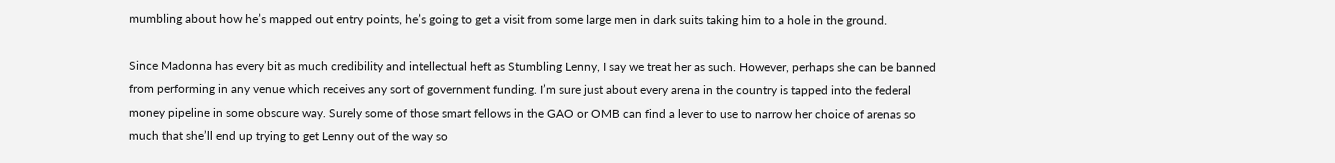mumbling about how he’s mapped out entry points, he’s going to get a visit from some large men in dark suits taking him to a hole in the ground.

Since Madonna has every bit as much credibility and intellectual heft as Stumbling Lenny, I say we treat her as such. However, perhaps she can be banned from performing in any venue which receives any sort of government funding. I’m sure just about every arena in the country is tapped into the federal money pipeline in some obscure way. Surely some of those smart fellows in the GAO or OMB can find a lever to use to narrow her choice of arenas so much that she’ll end up trying to get Lenny out of the way so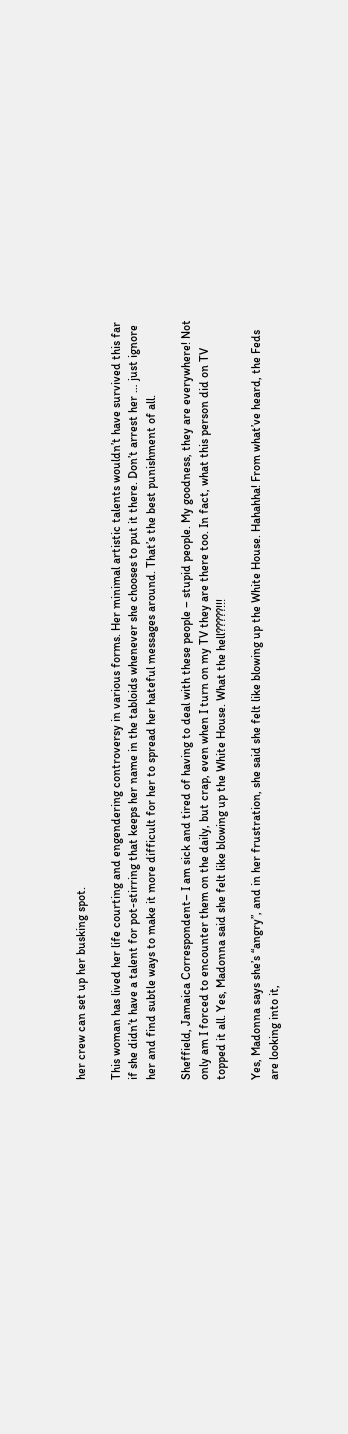her crew can set up her busking spot.

This woman has lived her life courting and engendering controversy in various forms. Her minimal artistic talents wouldn’t have survived this far if she didn’t have a talent for pot-stirring that keeps her name in the tabloids whenever she chooses to put it there. Don’t arrest her … just ignore her and find subtle ways to make it more difficult for her to spread her hateful messages around. That’s the best punishment of all.

Sheffield, Jamaica Correspondent– I am sick and tired of having to deal with these people – stupid people. My goodness, they are everywhere! Not only am I forced to encounter them on the daily, but crap, even when I turn on my TV they are there too. In fact, what this person did on TV topped it all. Yes, Madonna said she felt like blowing up the White House. What the hell?????!!!

Yes, Madonna says she’s “angry”, and in her frustration, she said she felt like blowing up the White House. Hahahha! From what’ve heard, the Feds are looking into it,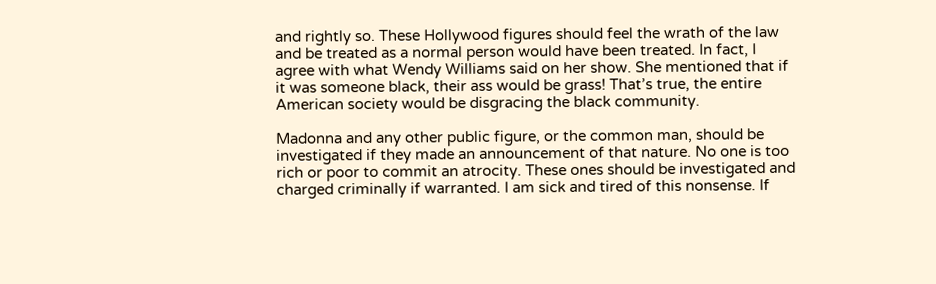and rightly so. These Hollywood figures should feel the wrath of the law and be treated as a normal person would have been treated. In fact, I agree with what Wendy Williams said on her show. She mentioned that if it was someone black, their ass would be grass! That’s true, the entire American society would be disgracing the black community.

Madonna and any other public figure, or the common man, should be investigated if they made an announcement of that nature. No one is too rich or poor to commit an atrocity. These ones should be investigated and charged criminally if warranted. I am sick and tired of this nonsense. If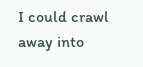I could crawl away into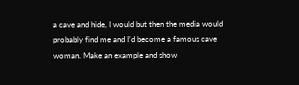a cave and hide, I would but then the media would probably find me and I’d become a famous cave woman. Make an example and show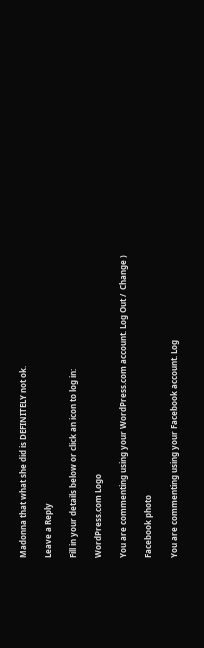Madonna that what she did is DEFINITELY not ok.

Leave a Reply

Fill in your details below or click an icon to log in:

WordPress.com Logo

You are commenting using your WordPress.com account. Log Out /  Change )

Facebook photo

You are commenting using your Facebook account. Log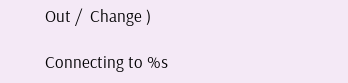Out /  Change )

Connecting to %s